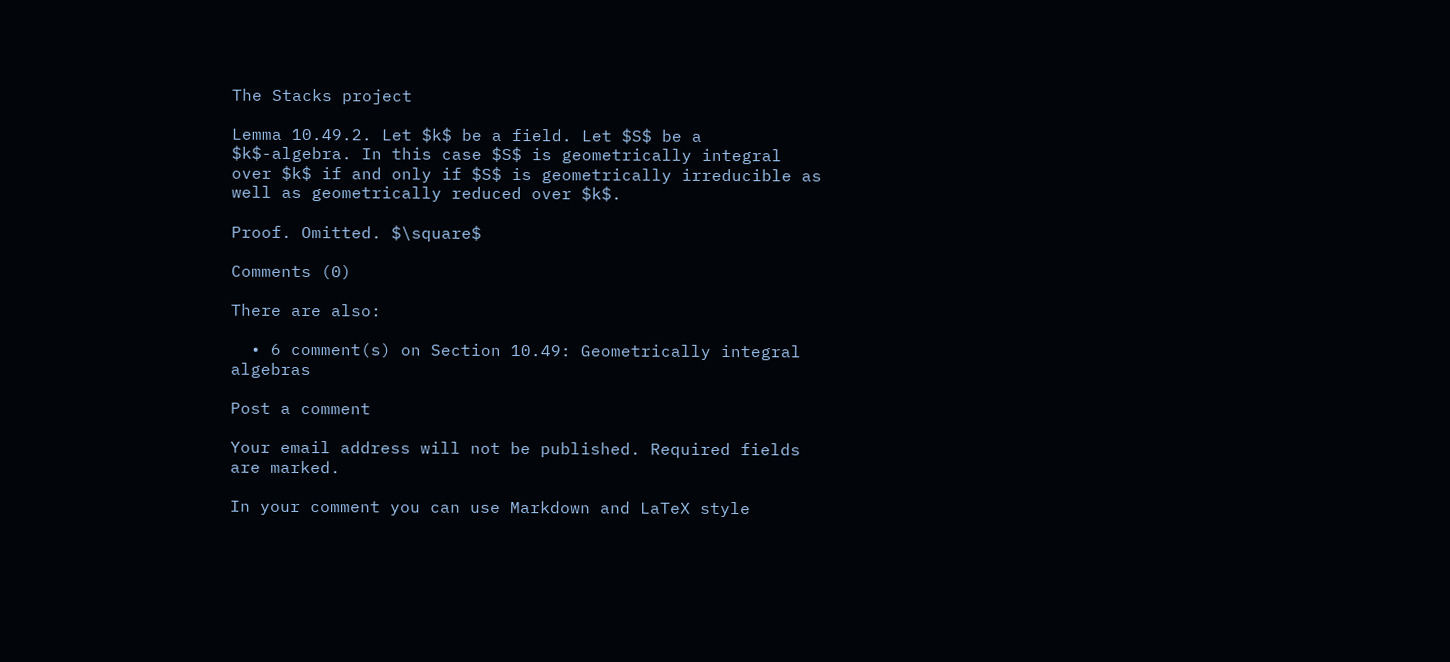The Stacks project

Lemma 10.49.2. Let $k$ be a field. Let $S$ be a $k$-algebra. In this case $S$ is geometrically integral over $k$ if and only if $S$ is geometrically irreducible as well as geometrically reduced over $k$.

Proof. Omitted. $\square$

Comments (0)

There are also:

  • 6 comment(s) on Section 10.49: Geometrically integral algebras

Post a comment

Your email address will not be published. Required fields are marked.

In your comment you can use Markdown and LaTeX style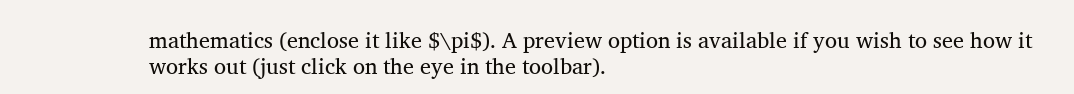mathematics (enclose it like $\pi$). A preview option is available if you wish to see how it works out (just click on the eye in the toolbar).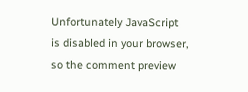Unfortunately JavaScript is disabled in your browser, so the comment preview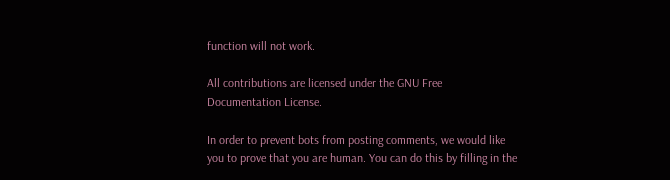function will not work.

All contributions are licensed under the GNU Free Documentation License.

In order to prevent bots from posting comments, we would like you to prove that you are human. You can do this by filling in the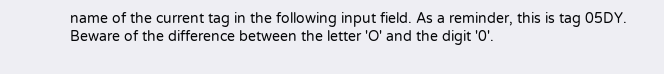name of the current tag in the following input field. As a reminder, this is tag 05DY. Beware of the difference between the letter 'O' and the digit '0'.